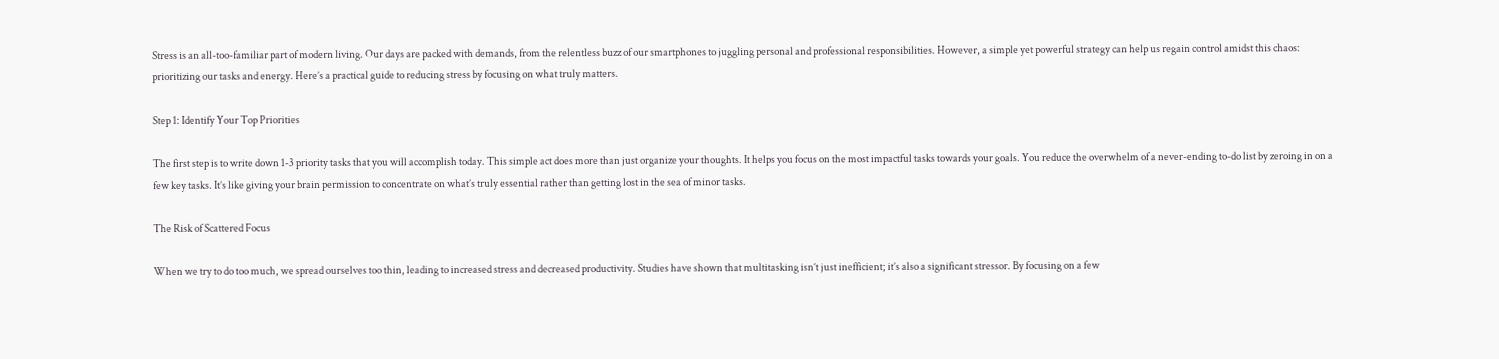Stress is an all-too-familiar part of modern living. Our days are packed with demands, from the relentless buzz of our smartphones to juggling personal and professional responsibilities. However, a simple yet powerful strategy can help us regain control amidst this chaos: prioritizing our tasks and energy. Here’s a practical guide to reducing stress by focusing on what truly matters.

Step 1: Identify Your Top Priorities

The first step is to write down 1-3 priority tasks that you will accomplish today. This simple act does more than just organize your thoughts. It helps you focus on the most impactful tasks towards your goals. You reduce the overwhelm of a never-ending to-do list by zeroing in on a few key tasks. It’s like giving your brain permission to concentrate on what’s truly essential rather than getting lost in the sea of minor tasks.

The Risk of Scattered Focus

When we try to do too much, we spread ourselves too thin, leading to increased stress and decreased productivity. Studies have shown that multitasking isn’t just inefficient; it’s also a significant stressor. By focusing on a few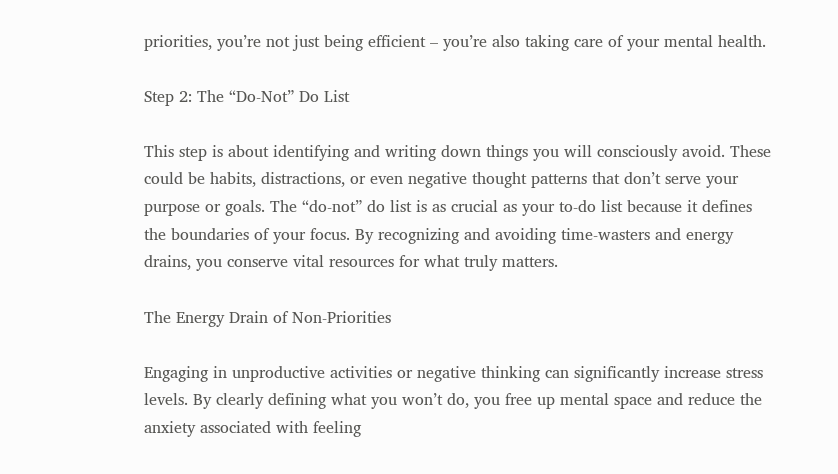priorities, you’re not just being efficient – you’re also taking care of your mental health.

Step 2: The “Do-Not” Do List

This step is about identifying and writing down things you will consciously avoid. These could be habits, distractions, or even negative thought patterns that don’t serve your purpose or goals. The “do-not” do list is as crucial as your to-do list because it defines the boundaries of your focus. By recognizing and avoiding time-wasters and energy drains, you conserve vital resources for what truly matters.

The Energy Drain of Non-Priorities

Engaging in unproductive activities or negative thinking can significantly increase stress levels. By clearly defining what you won’t do, you free up mental space and reduce the anxiety associated with feeling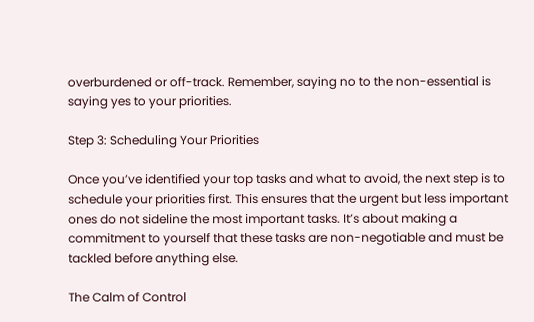overburdened or off-track. Remember, saying no to the non-essential is saying yes to your priorities.

Step 3: Scheduling Your Priorities

Once you’ve identified your top tasks and what to avoid, the next step is to schedule your priorities first. This ensures that the urgent but less important ones do not sideline the most important tasks. It’s about making a commitment to yourself that these tasks are non-negotiable and must be tackled before anything else.

The Calm of Control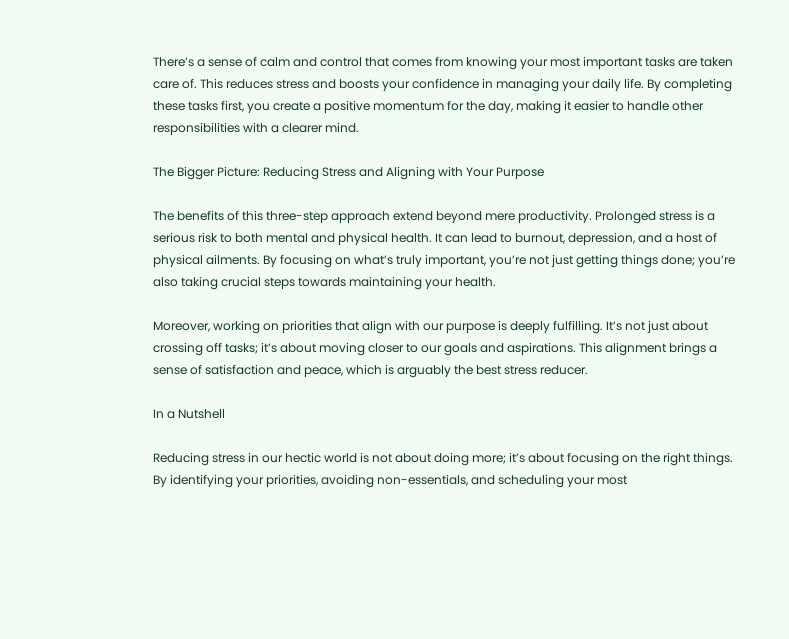There’s a sense of calm and control that comes from knowing your most important tasks are taken care of. This reduces stress and boosts your confidence in managing your daily life. By completing these tasks first, you create a positive momentum for the day, making it easier to handle other responsibilities with a clearer mind.

The Bigger Picture: Reducing Stress and Aligning with Your Purpose

The benefits of this three-step approach extend beyond mere productivity. Prolonged stress is a serious risk to both mental and physical health. It can lead to burnout, depression, and a host of physical ailments. By focusing on what’s truly important, you’re not just getting things done; you’re also taking crucial steps towards maintaining your health.

Moreover, working on priorities that align with our purpose is deeply fulfilling. It’s not just about crossing off tasks; it’s about moving closer to our goals and aspirations. This alignment brings a sense of satisfaction and peace, which is arguably the best stress reducer.

In a Nutshell

Reducing stress in our hectic world is not about doing more; it’s about focusing on the right things. By identifying your priorities, avoiding non-essentials, and scheduling your most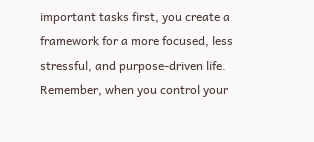important tasks first, you create a framework for a more focused, less stressful, and purpose-driven life. Remember, when you control your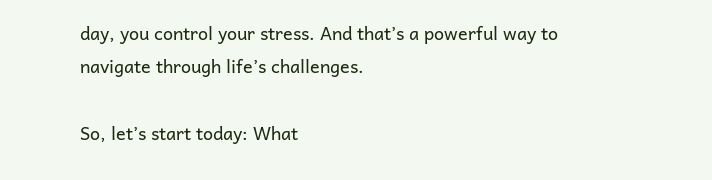day, you control your stress. And that’s a powerful way to navigate through life’s challenges.

So, let’s start today: What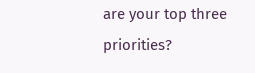are your top three priorities?